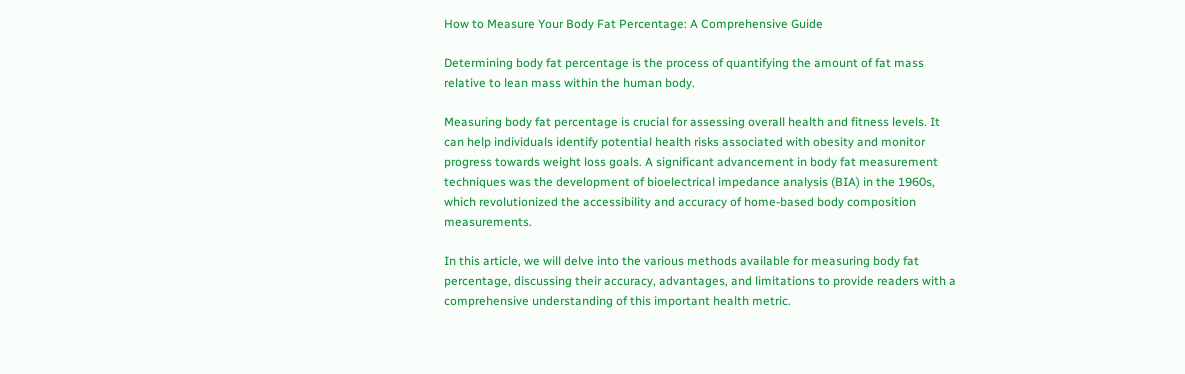How to Measure Your Body Fat Percentage: A Comprehensive Guide

Determining body fat percentage is the process of quantifying the amount of fat mass relative to lean mass within the human body.

Measuring body fat percentage is crucial for assessing overall health and fitness levels. It can help individuals identify potential health risks associated with obesity and monitor progress towards weight loss goals. A significant advancement in body fat measurement techniques was the development of bioelectrical impedance analysis (BIA) in the 1960s, which revolutionized the accessibility and accuracy of home-based body composition measurements.

In this article, we will delve into the various methods available for measuring body fat percentage, discussing their accuracy, advantages, and limitations to provide readers with a comprehensive understanding of this important health metric.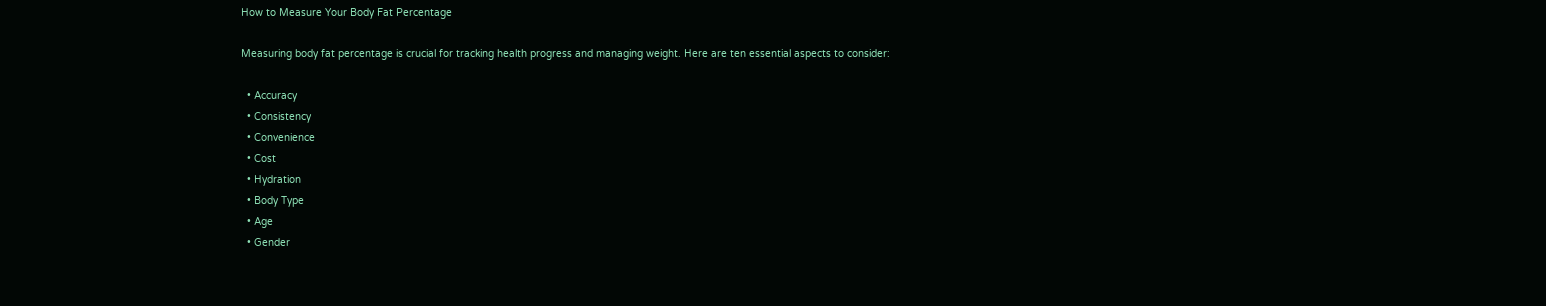How to Measure Your Body Fat Percentage

Measuring body fat percentage is crucial for tracking health progress and managing weight. Here are ten essential aspects to consider:

  • Accuracy
  • Consistency
  • Convenience
  • Cost
  • Hydration
  • Body Type
  • Age
  • Gender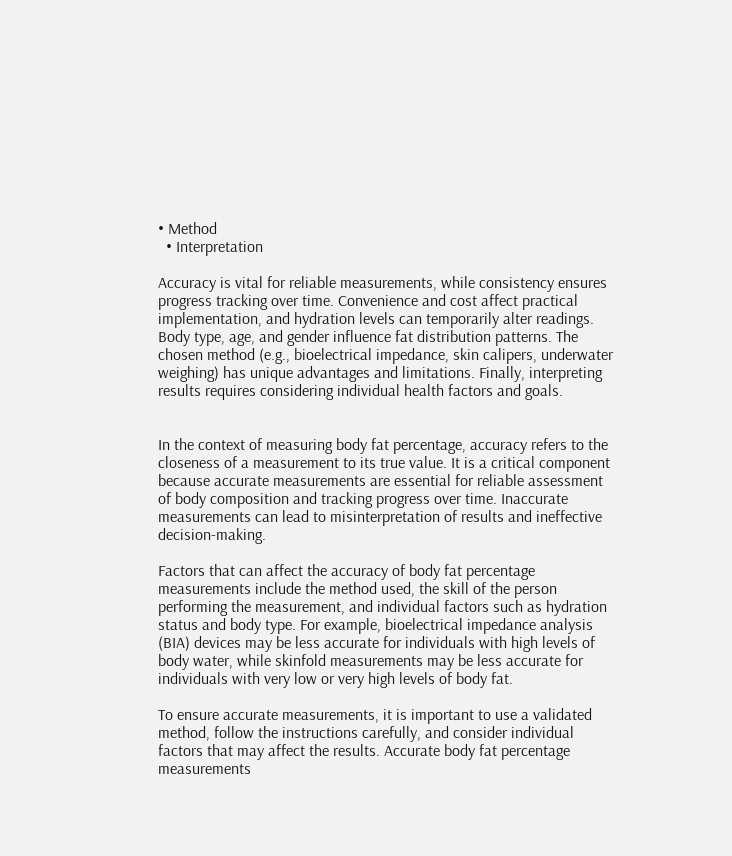• Method
  • Interpretation

Accuracy is vital for reliable measurements, while consistency ensures progress tracking over time. Convenience and cost affect practical implementation, and hydration levels can temporarily alter readings. Body type, age, and gender influence fat distribution patterns. The chosen method (e.g., bioelectrical impedance, skin calipers, underwater weighing) has unique advantages and limitations. Finally, interpreting results requires considering individual health factors and goals.


In the context of measuring body fat percentage, accuracy refers to the closeness of a measurement to its true value. It is a critical component because accurate measurements are essential for reliable assessment of body composition and tracking progress over time. Inaccurate measurements can lead to misinterpretation of results and ineffective decision-making.

Factors that can affect the accuracy of body fat percentage measurements include the method used, the skill of the person performing the measurement, and individual factors such as hydration status and body type. For example, bioelectrical impedance analysis (BIA) devices may be less accurate for individuals with high levels of body water, while skinfold measurements may be less accurate for individuals with very low or very high levels of body fat.

To ensure accurate measurements, it is important to use a validated method, follow the instructions carefully, and consider individual factors that may affect the results. Accurate body fat percentage measurements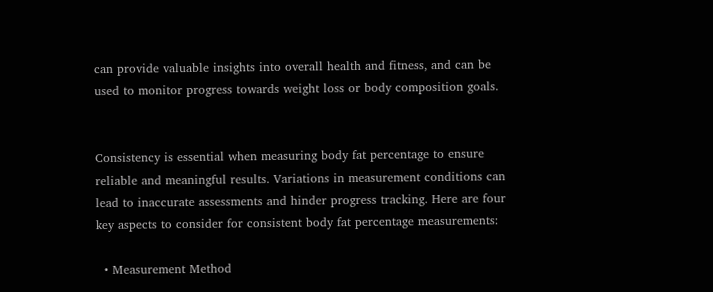can provide valuable insights into overall health and fitness, and can be used to monitor progress towards weight loss or body composition goals.


Consistency is essential when measuring body fat percentage to ensure reliable and meaningful results. Variations in measurement conditions can lead to inaccurate assessments and hinder progress tracking. Here are four key aspects to consider for consistent body fat percentage measurements:

  • Measurement Method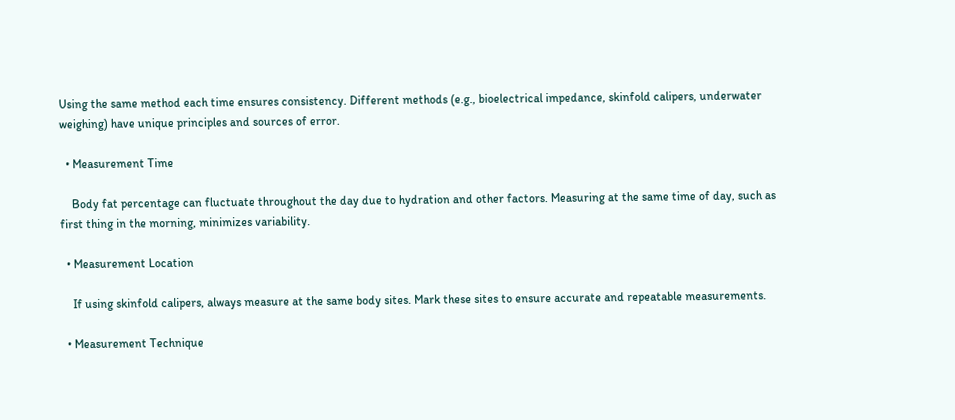Using the same method each time ensures consistency. Different methods (e.g., bioelectrical impedance, skinfold calipers, underwater weighing) have unique principles and sources of error.

  • Measurement Time

    Body fat percentage can fluctuate throughout the day due to hydration and other factors. Measuring at the same time of day, such as first thing in the morning, minimizes variability.

  • Measurement Location

    If using skinfold calipers, always measure at the same body sites. Mark these sites to ensure accurate and repeatable measurements.

  • Measurement Technique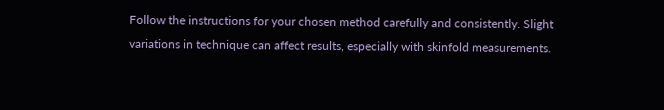Follow the instructions for your chosen method carefully and consistently. Slight variations in technique can affect results, especially with skinfold measurements.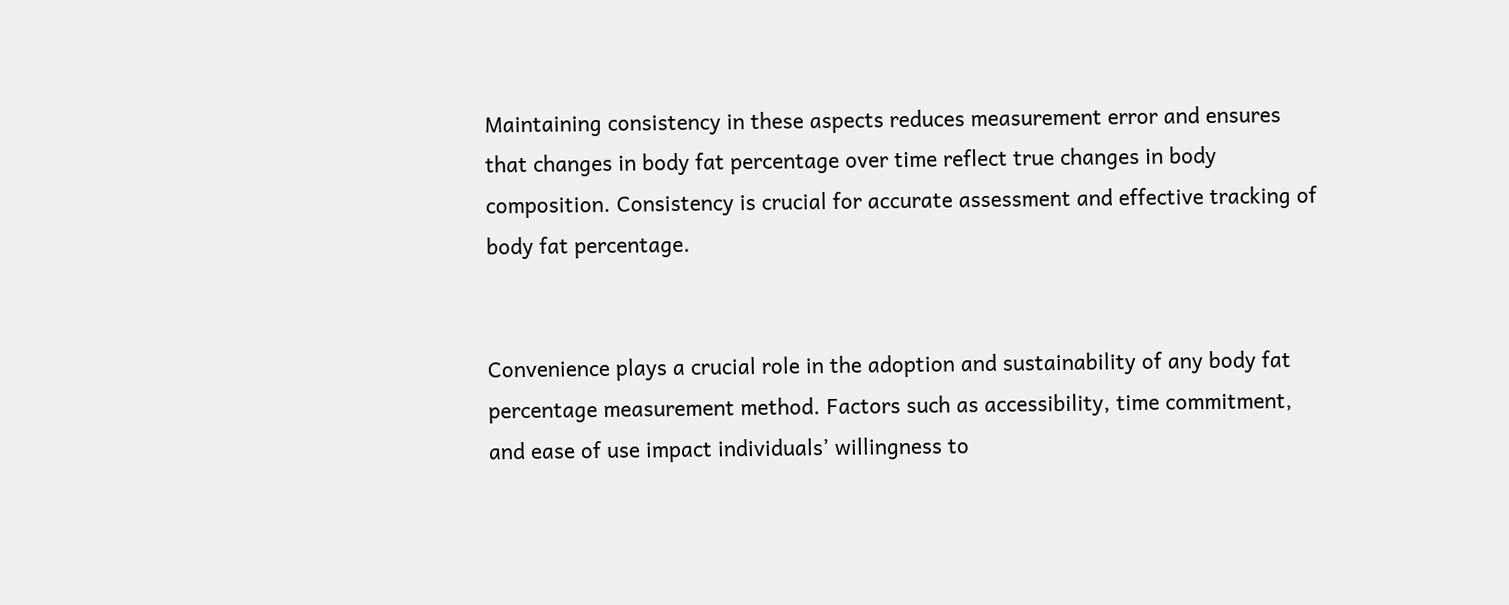Maintaining consistency in these aspects reduces measurement error and ensures that changes in body fat percentage over time reflect true changes in body composition. Consistency is crucial for accurate assessment and effective tracking of body fat percentage.


Convenience plays a crucial role in the adoption and sustainability of any body fat percentage measurement method. Factors such as accessibility, time commitment, and ease of use impact individuals’ willingness to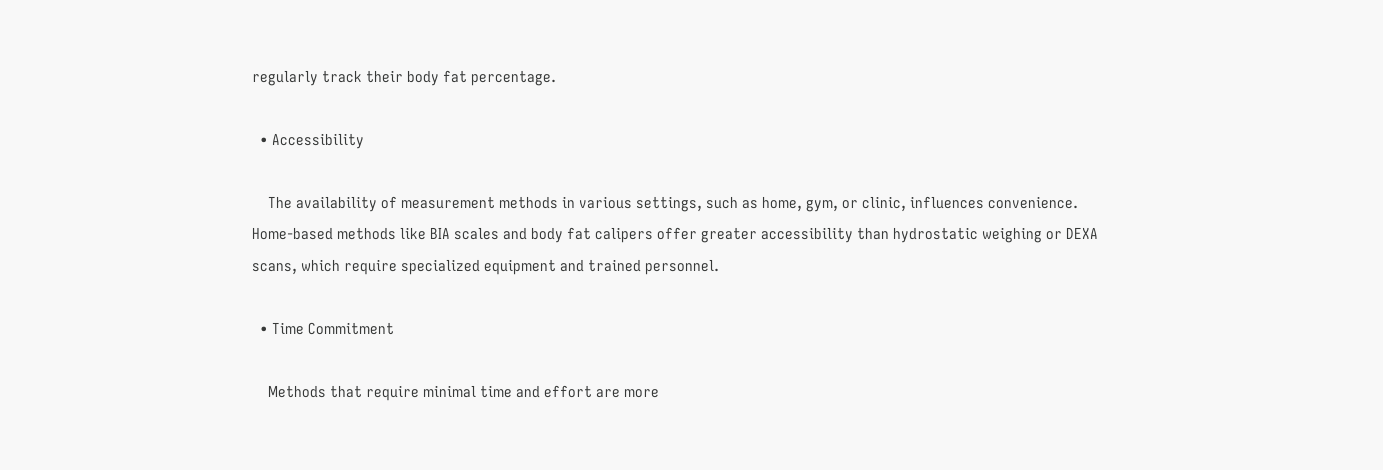regularly track their body fat percentage.

  • Accessibility

    The availability of measurement methods in various settings, such as home, gym, or clinic, influences convenience. Home-based methods like BIA scales and body fat calipers offer greater accessibility than hydrostatic weighing or DEXA scans, which require specialized equipment and trained personnel.

  • Time Commitment

    Methods that require minimal time and effort are more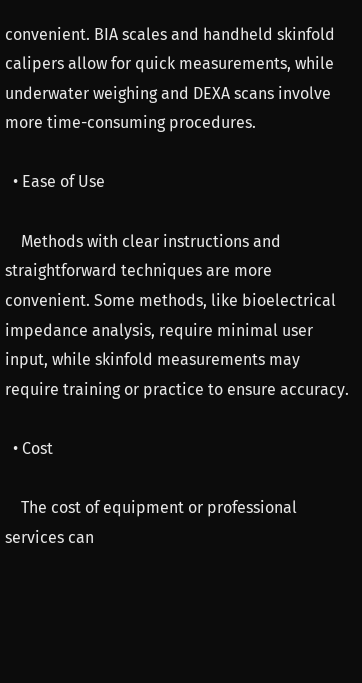convenient. BIA scales and handheld skinfold calipers allow for quick measurements, while underwater weighing and DEXA scans involve more time-consuming procedures.

  • Ease of Use

    Methods with clear instructions and straightforward techniques are more convenient. Some methods, like bioelectrical impedance analysis, require minimal user input, while skinfold measurements may require training or practice to ensure accuracy.

  • Cost

    The cost of equipment or professional services can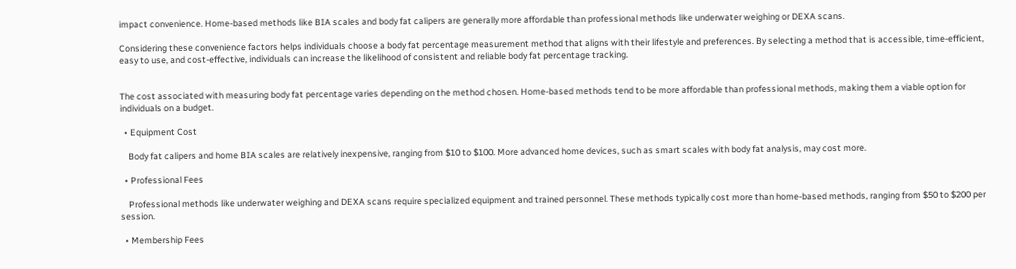impact convenience. Home-based methods like BIA scales and body fat calipers are generally more affordable than professional methods like underwater weighing or DEXA scans.

Considering these convenience factors helps individuals choose a body fat percentage measurement method that aligns with their lifestyle and preferences. By selecting a method that is accessible, time-efficient, easy to use, and cost-effective, individuals can increase the likelihood of consistent and reliable body fat percentage tracking.


The cost associated with measuring body fat percentage varies depending on the method chosen. Home-based methods tend to be more affordable than professional methods, making them a viable option for individuals on a budget.

  • Equipment Cost

    Body fat calipers and home BIA scales are relatively inexpensive, ranging from $10 to $100. More advanced home devices, such as smart scales with body fat analysis, may cost more.

  • Professional Fees

    Professional methods like underwater weighing and DEXA scans require specialized equipment and trained personnel. These methods typically cost more than home-based methods, ranging from $50 to $200 per session.

  • Membership Fees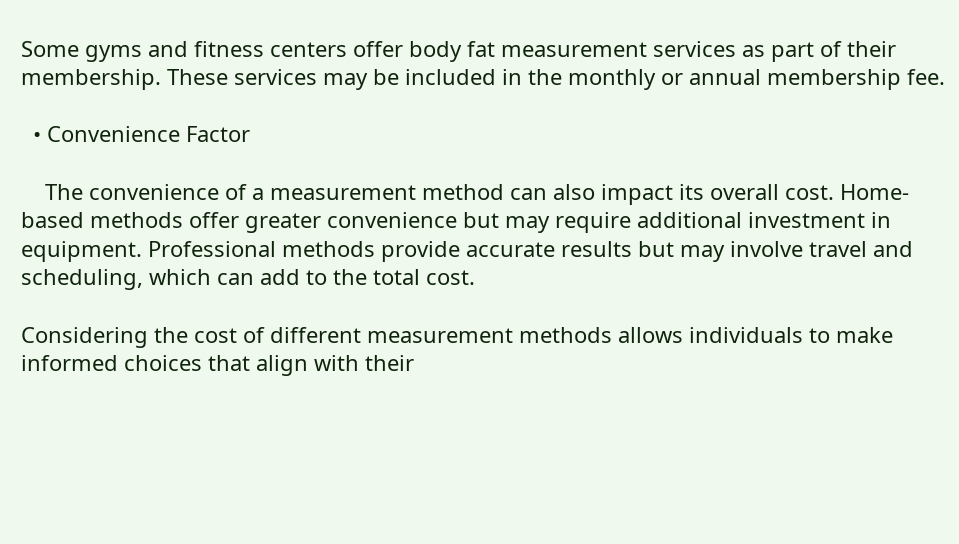Some gyms and fitness centers offer body fat measurement services as part of their membership. These services may be included in the monthly or annual membership fee.

  • Convenience Factor

    The convenience of a measurement method can also impact its overall cost. Home-based methods offer greater convenience but may require additional investment in equipment. Professional methods provide accurate results but may involve travel and scheduling, which can add to the total cost.

Considering the cost of different measurement methods allows individuals to make informed choices that align with their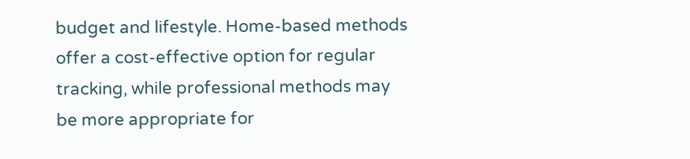budget and lifestyle. Home-based methods offer a cost-effective option for regular tracking, while professional methods may be more appropriate for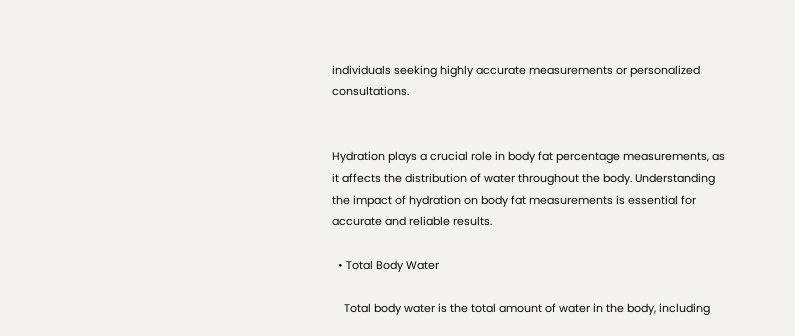individuals seeking highly accurate measurements or personalized consultations.


Hydration plays a crucial role in body fat percentage measurements, as it affects the distribution of water throughout the body. Understanding the impact of hydration on body fat measurements is essential for accurate and reliable results.

  • Total Body Water

    Total body water is the total amount of water in the body, including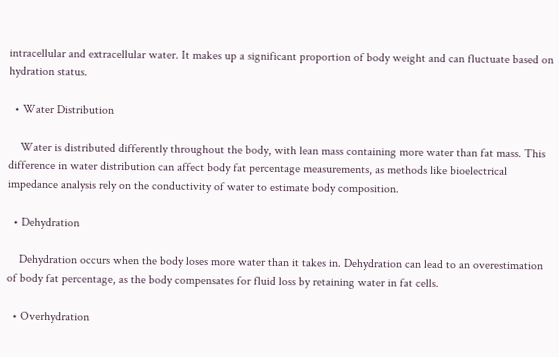intracellular and extracellular water. It makes up a significant proportion of body weight and can fluctuate based on hydration status.

  • Water Distribution

    Water is distributed differently throughout the body, with lean mass containing more water than fat mass. This difference in water distribution can affect body fat percentage measurements, as methods like bioelectrical impedance analysis rely on the conductivity of water to estimate body composition.

  • Dehydration

    Dehydration occurs when the body loses more water than it takes in. Dehydration can lead to an overestimation of body fat percentage, as the body compensates for fluid loss by retaining water in fat cells.

  • Overhydration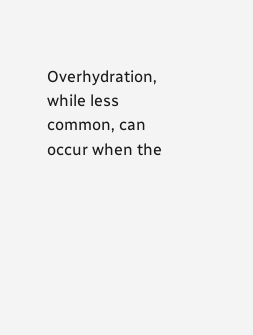Overhydration, while less common, can occur when the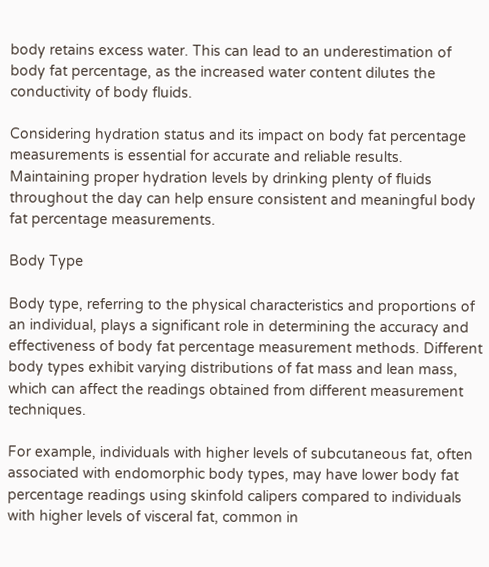body retains excess water. This can lead to an underestimation of body fat percentage, as the increased water content dilutes the conductivity of body fluids.

Considering hydration status and its impact on body fat percentage measurements is essential for accurate and reliable results. Maintaining proper hydration levels by drinking plenty of fluids throughout the day can help ensure consistent and meaningful body fat percentage measurements.

Body Type

Body type, referring to the physical characteristics and proportions of an individual, plays a significant role in determining the accuracy and effectiveness of body fat percentage measurement methods. Different body types exhibit varying distributions of fat mass and lean mass, which can affect the readings obtained from different measurement techniques.

For example, individuals with higher levels of subcutaneous fat, often associated with endomorphic body types, may have lower body fat percentage readings using skinfold calipers compared to individuals with higher levels of visceral fat, common in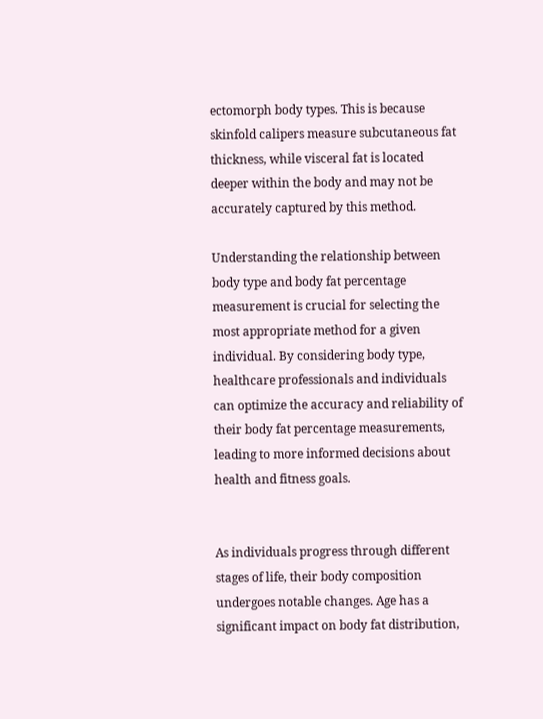ectomorph body types. This is because skinfold calipers measure subcutaneous fat thickness, while visceral fat is located deeper within the body and may not be accurately captured by this method.

Understanding the relationship between body type and body fat percentage measurement is crucial for selecting the most appropriate method for a given individual. By considering body type, healthcare professionals and individuals can optimize the accuracy and reliability of their body fat percentage measurements, leading to more informed decisions about health and fitness goals.


As individuals progress through different stages of life, their body composition undergoes notable changes. Age has a significant impact on body fat distribution,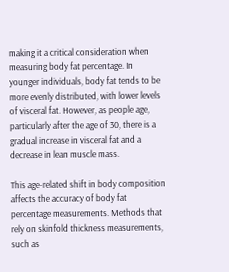making it a critical consideration when measuring body fat percentage. In younger individuals, body fat tends to be more evenly distributed, with lower levels of visceral fat. However, as people age, particularly after the age of 30, there is a gradual increase in visceral fat and a decrease in lean muscle mass.

This age-related shift in body composition affects the accuracy of body fat percentage measurements. Methods that rely on skinfold thickness measurements, such as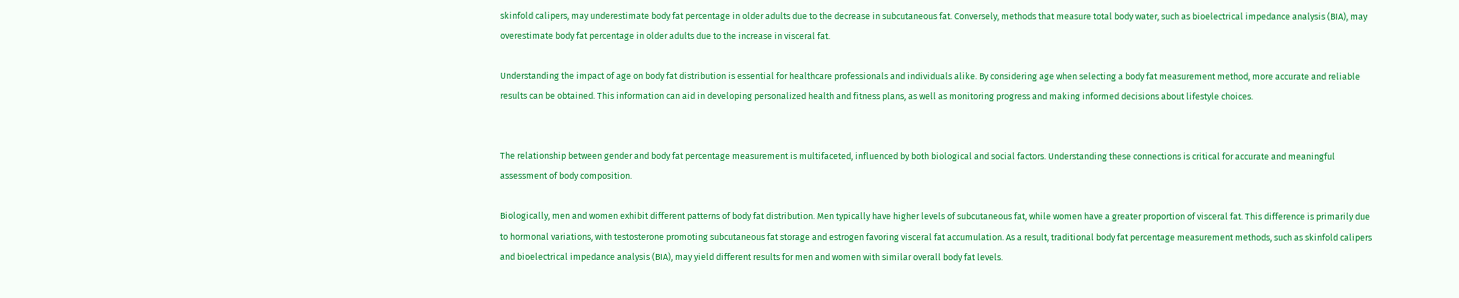skinfold calipers, may underestimate body fat percentage in older adults due to the decrease in subcutaneous fat. Conversely, methods that measure total body water, such as bioelectrical impedance analysis (BIA), may overestimate body fat percentage in older adults due to the increase in visceral fat.

Understanding the impact of age on body fat distribution is essential for healthcare professionals and individuals alike. By considering age when selecting a body fat measurement method, more accurate and reliable results can be obtained. This information can aid in developing personalized health and fitness plans, as well as monitoring progress and making informed decisions about lifestyle choices.


The relationship between gender and body fat percentage measurement is multifaceted, influenced by both biological and social factors. Understanding these connections is critical for accurate and meaningful assessment of body composition.

Biologically, men and women exhibit different patterns of body fat distribution. Men typically have higher levels of subcutaneous fat, while women have a greater proportion of visceral fat. This difference is primarily due to hormonal variations, with testosterone promoting subcutaneous fat storage and estrogen favoring visceral fat accumulation. As a result, traditional body fat percentage measurement methods, such as skinfold calipers and bioelectrical impedance analysis (BIA), may yield different results for men and women with similar overall body fat levels.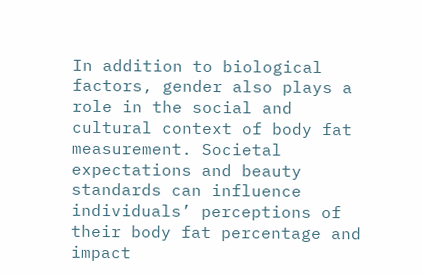In addition to biological factors, gender also plays a role in the social and cultural context of body fat measurement. Societal expectations and beauty standards can influence individuals’ perceptions of their body fat percentage and impact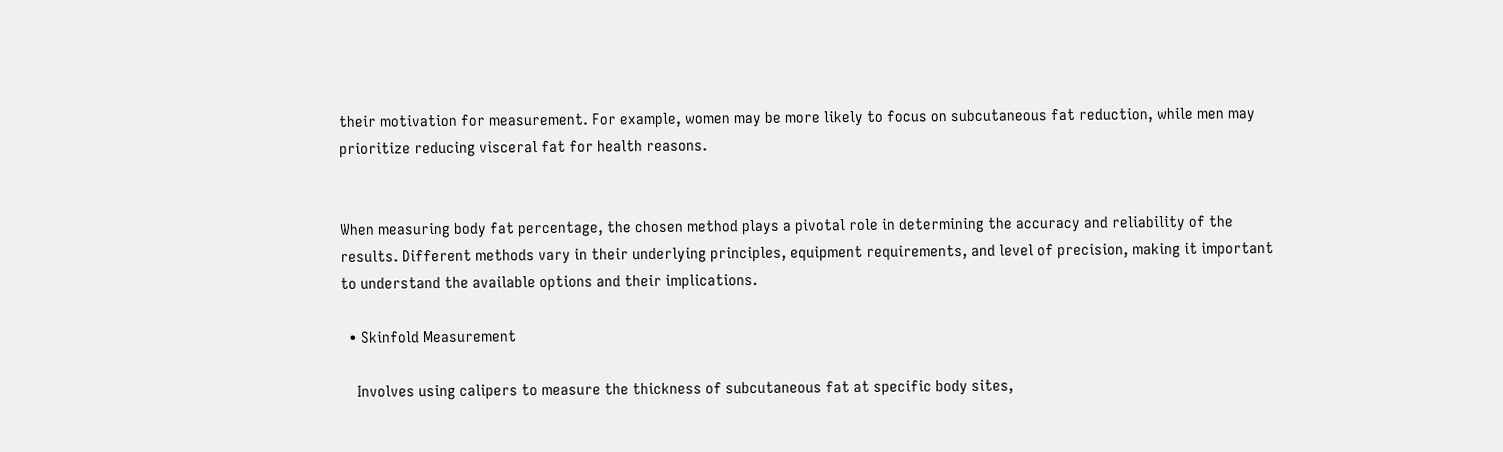their motivation for measurement. For example, women may be more likely to focus on subcutaneous fat reduction, while men may prioritize reducing visceral fat for health reasons.


When measuring body fat percentage, the chosen method plays a pivotal role in determining the accuracy and reliability of the results. Different methods vary in their underlying principles, equipment requirements, and level of precision, making it important to understand the available options and their implications.

  • Skinfold Measurement

    Involves using calipers to measure the thickness of subcutaneous fat at specific body sites,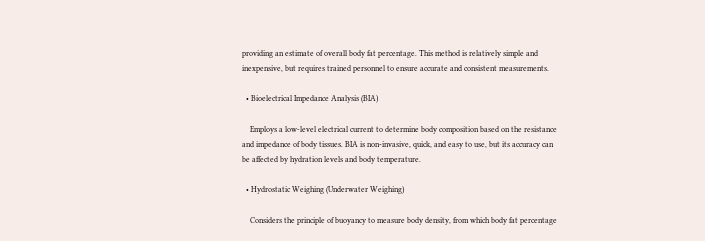providing an estimate of overall body fat percentage. This method is relatively simple and inexpensive, but requires trained personnel to ensure accurate and consistent measurements.

  • Bioelectrical Impedance Analysis (BIA)

    Employs a low-level electrical current to determine body composition based on the resistance and impedance of body tissues. BIA is non-invasive, quick, and easy to use, but its accuracy can be affected by hydration levels and body temperature.

  • Hydrostatic Weighing (Underwater Weighing)

    Considers the principle of buoyancy to measure body density, from which body fat percentage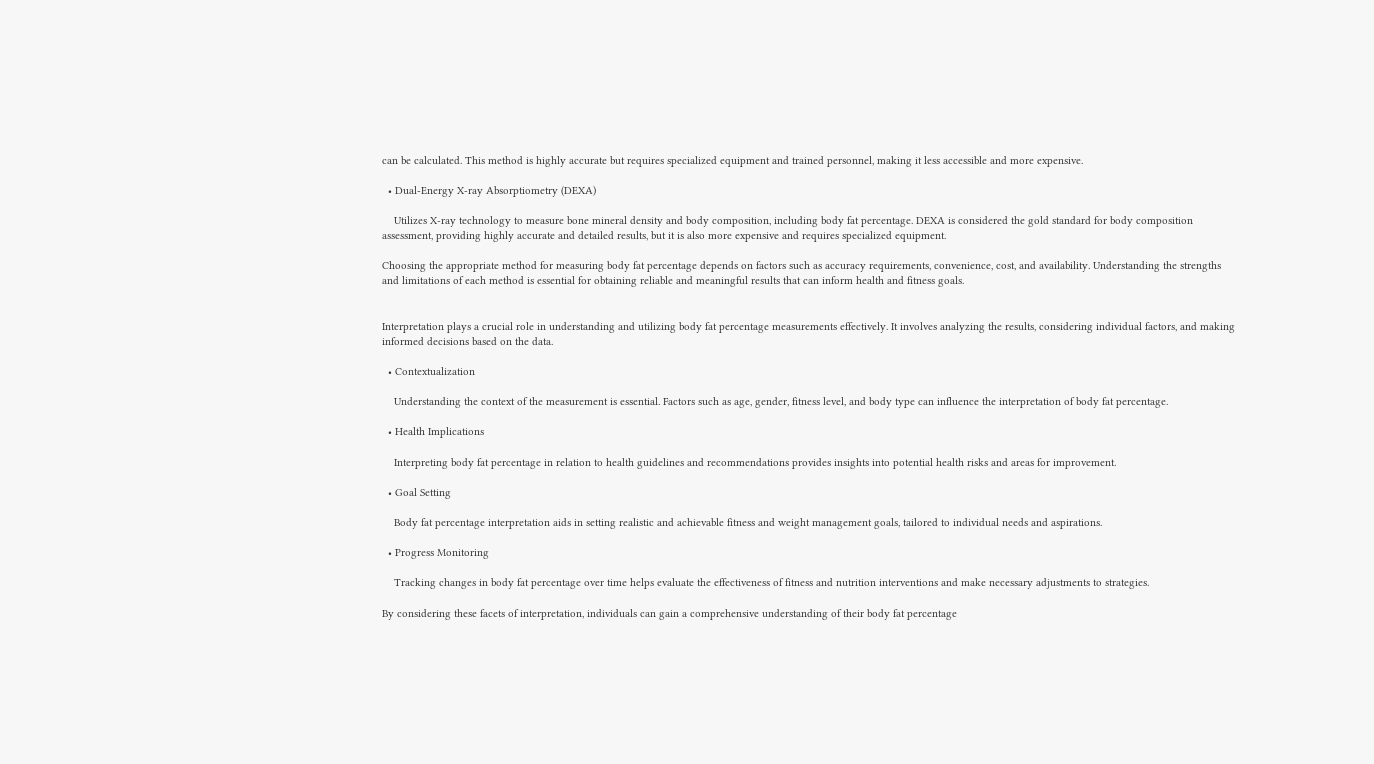can be calculated. This method is highly accurate but requires specialized equipment and trained personnel, making it less accessible and more expensive.

  • Dual-Energy X-ray Absorptiometry (DEXA)

    Utilizes X-ray technology to measure bone mineral density and body composition, including body fat percentage. DEXA is considered the gold standard for body composition assessment, providing highly accurate and detailed results, but it is also more expensive and requires specialized equipment.

Choosing the appropriate method for measuring body fat percentage depends on factors such as accuracy requirements, convenience, cost, and availability. Understanding the strengths and limitations of each method is essential for obtaining reliable and meaningful results that can inform health and fitness goals.


Interpretation plays a crucial role in understanding and utilizing body fat percentage measurements effectively. It involves analyzing the results, considering individual factors, and making informed decisions based on the data.

  • Contextualization

    Understanding the context of the measurement is essential. Factors such as age, gender, fitness level, and body type can influence the interpretation of body fat percentage.

  • Health Implications

    Interpreting body fat percentage in relation to health guidelines and recommendations provides insights into potential health risks and areas for improvement.

  • Goal Setting

    Body fat percentage interpretation aids in setting realistic and achievable fitness and weight management goals, tailored to individual needs and aspirations.

  • Progress Monitoring

    Tracking changes in body fat percentage over time helps evaluate the effectiveness of fitness and nutrition interventions and make necessary adjustments to strategies.

By considering these facets of interpretation, individuals can gain a comprehensive understanding of their body fat percentage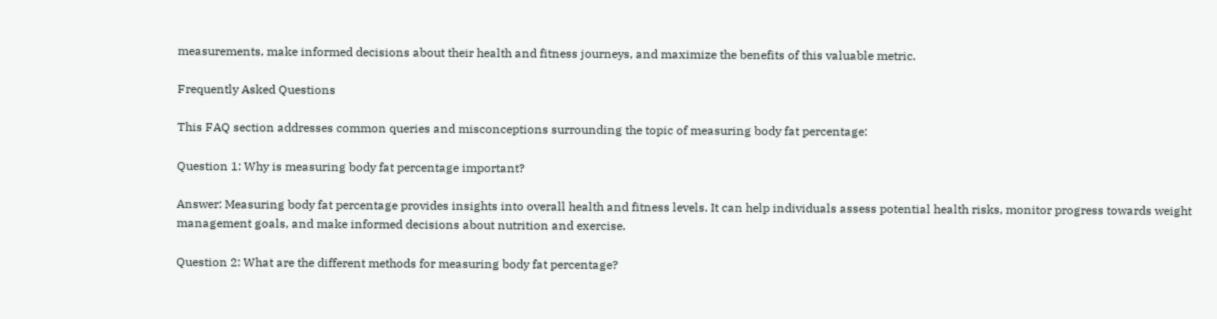measurements, make informed decisions about their health and fitness journeys, and maximize the benefits of this valuable metric.

Frequently Asked Questions

This FAQ section addresses common queries and misconceptions surrounding the topic of measuring body fat percentage:

Question 1: Why is measuring body fat percentage important?

Answer: Measuring body fat percentage provides insights into overall health and fitness levels. It can help individuals assess potential health risks, monitor progress towards weight management goals, and make informed decisions about nutrition and exercise.

Question 2: What are the different methods for measuring body fat percentage?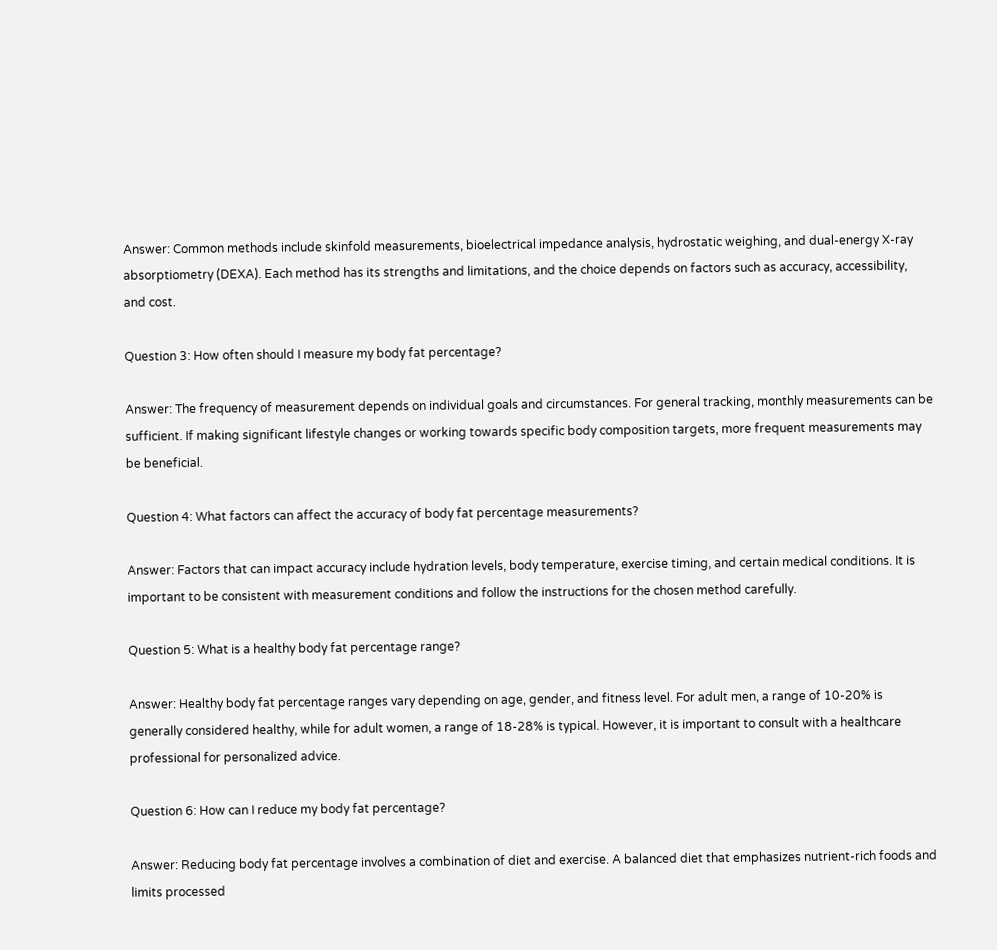Answer: Common methods include skinfold measurements, bioelectrical impedance analysis, hydrostatic weighing, and dual-energy X-ray absorptiometry (DEXA). Each method has its strengths and limitations, and the choice depends on factors such as accuracy, accessibility, and cost.

Question 3: How often should I measure my body fat percentage?

Answer: The frequency of measurement depends on individual goals and circumstances. For general tracking, monthly measurements can be sufficient. If making significant lifestyle changes or working towards specific body composition targets, more frequent measurements may be beneficial.

Question 4: What factors can affect the accuracy of body fat percentage measurements?

Answer: Factors that can impact accuracy include hydration levels, body temperature, exercise timing, and certain medical conditions. It is important to be consistent with measurement conditions and follow the instructions for the chosen method carefully.

Question 5: What is a healthy body fat percentage range?

Answer: Healthy body fat percentage ranges vary depending on age, gender, and fitness level. For adult men, a range of 10-20% is generally considered healthy, while for adult women, a range of 18-28% is typical. However, it is important to consult with a healthcare professional for personalized advice.

Question 6: How can I reduce my body fat percentage?

Answer: Reducing body fat percentage involves a combination of diet and exercise. A balanced diet that emphasizes nutrient-rich foods and limits processed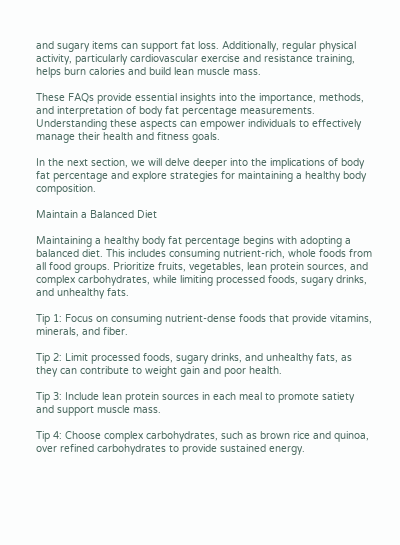and sugary items can support fat loss. Additionally, regular physical activity, particularly cardiovascular exercise and resistance training, helps burn calories and build lean muscle mass.

These FAQs provide essential insights into the importance, methods, and interpretation of body fat percentage measurements. Understanding these aspects can empower individuals to effectively manage their health and fitness goals.

In the next section, we will delve deeper into the implications of body fat percentage and explore strategies for maintaining a healthy body composition.

Maintain a Balanced Diet

Maintaining a healthy body fat percentage begins with adopting a balanced diet. This includes consuming nutrient-rich, whole foods from all food groups. Prioritize fruits, vegetables, lean protein sources, and complex carbohydrates, while limiting processed foods, sugary drinks, and unhealthy fats.

Tip 1: Focus on consuming nutrient-dense foods that provide vitamins, minerals, and fiber.

Tip 2: Limit processed foods, sugary drinks, and unhealthy fats, as they can contribute to weight gain and poor health.

Tip 3: Include lean protein sources in each meal to promote satiety and support muscle mass.

Tip 4: Choose complex carbohydrates, such as brown rice and quinoa, over refined carbohydrates to provide sustained energy.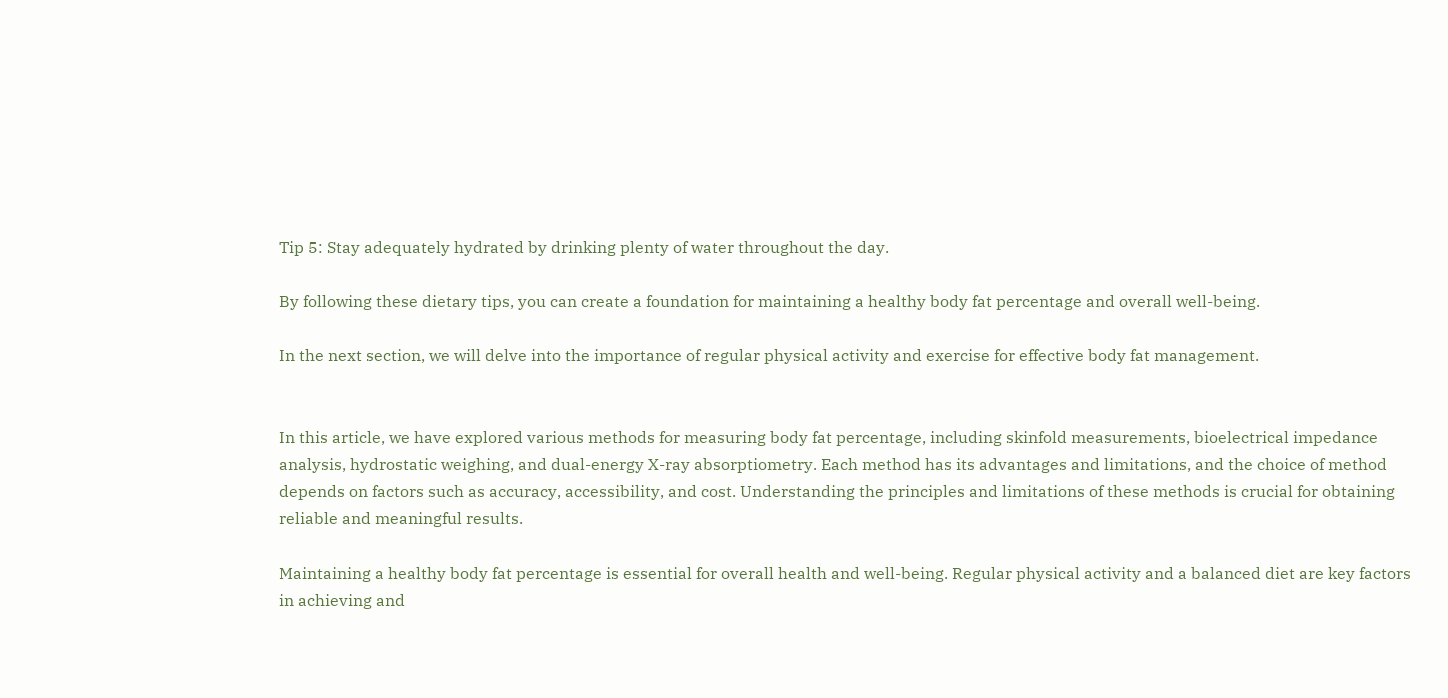Tip 5: Stay adequately hydrated by drinking plenty of water throughout the day.

By following these dietary tips, you can create a foundation for maintaining a healthy body fat percentage and overall well-being.

In the next section, we will delve into the importance of regular physical activity and exercise for effective body fat management.


In this article, we have explored various methods for measuring body fat percentage, including skinfold measurements, bioelectrical impedance analysis, hydrostatic weighing, and dual-energy X-ray absorptiometry. Each method has its advantages and limitations, and the choice of method depends on factors such as accuracy, accessibility, and cost. Understanding the principles and limitations of these methods is crucial for obtaining reliable and meaningful results.

Maintaining a healthy body fat percentage is essential for overall health and well-being. Regular physical activity and a balanced diet are key factors in achieving and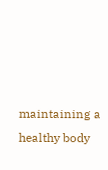maintaining a healthy body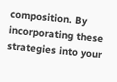composition. By incorporating these strategies into your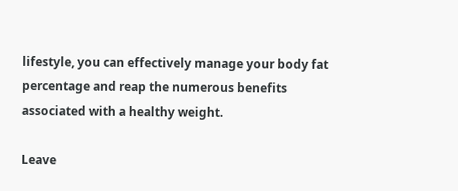lifestyle, you can effectively manage your body fat percentage and reap the numerous benefits associated with a healthy weight.

Leave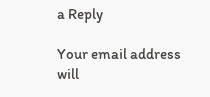a Reply

Your email address will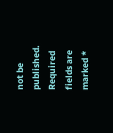not be published. Required fields are marked *